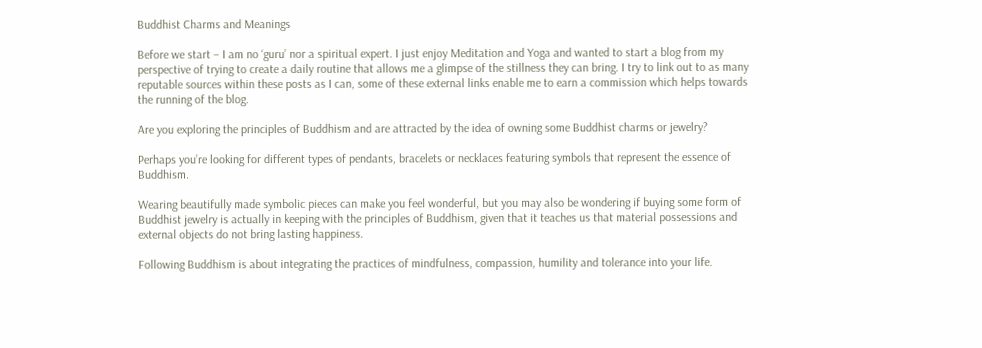Buddhist Charms and Meanings

Before we start – I am no ‘guru’ nor a spiritual expert. I just enjoy Meditation and Yoga and wanted to start a blog from my perspective of trying to create a daily routine that allows me a glimpse of the stillness they can bring. I try to link out to as many reputable sources within these posts as I can, some of these external links enable me to earn a commission which helps towards the running of the blog.

Are you exploring the principles of Buddhism and are attracted by the idea of owning some Buddhist charms or jewelry?

Perhaps you’re looking for different types of pendants, bracelets or necklaces featuring symbols that represent the essence of Buddhism.

Wearing beautifully made symbolic pieces can make you feel wonderful, but you may also be wondering if buying some form of Buddhist jewelry is actually in keeping with the principles of Buddhism, given that it teaches us that material possessions and external objects do not bring lasting happiness.

Following Buddhism is about integrating the practices of mindfulness, compassion, humility and tolerance into your life.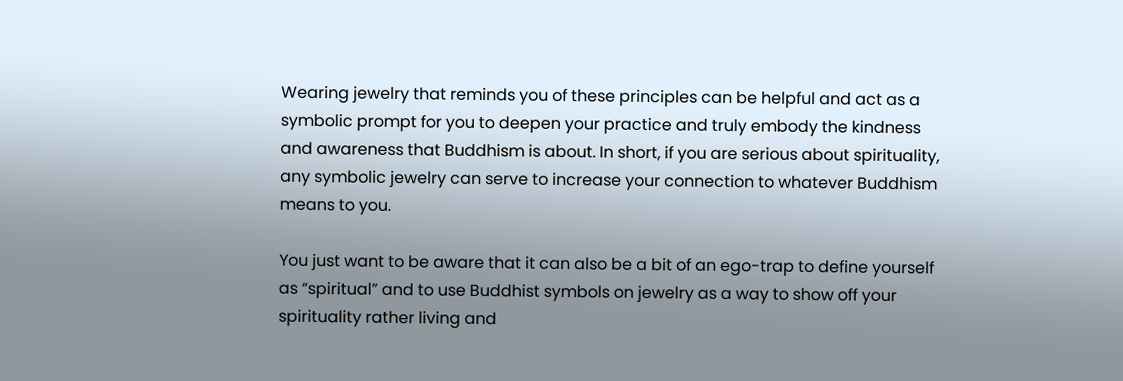Wearing jewelry that reminds you of these principles can be helpful and act as a symbolic prompt for you to deepen your practice and truly embody the kindness and awareness that Buddhism is about. In short, if you are serious about spirituality, any symbolic jewelry can serve to increase your connection to whatever Buddhism means to you.

You just want to be aware that it can also be a bit of an ego-trap to define yourself as “spiritual” and to use Buddhist symbols on jewelry as a way to show off your spirituality rather living and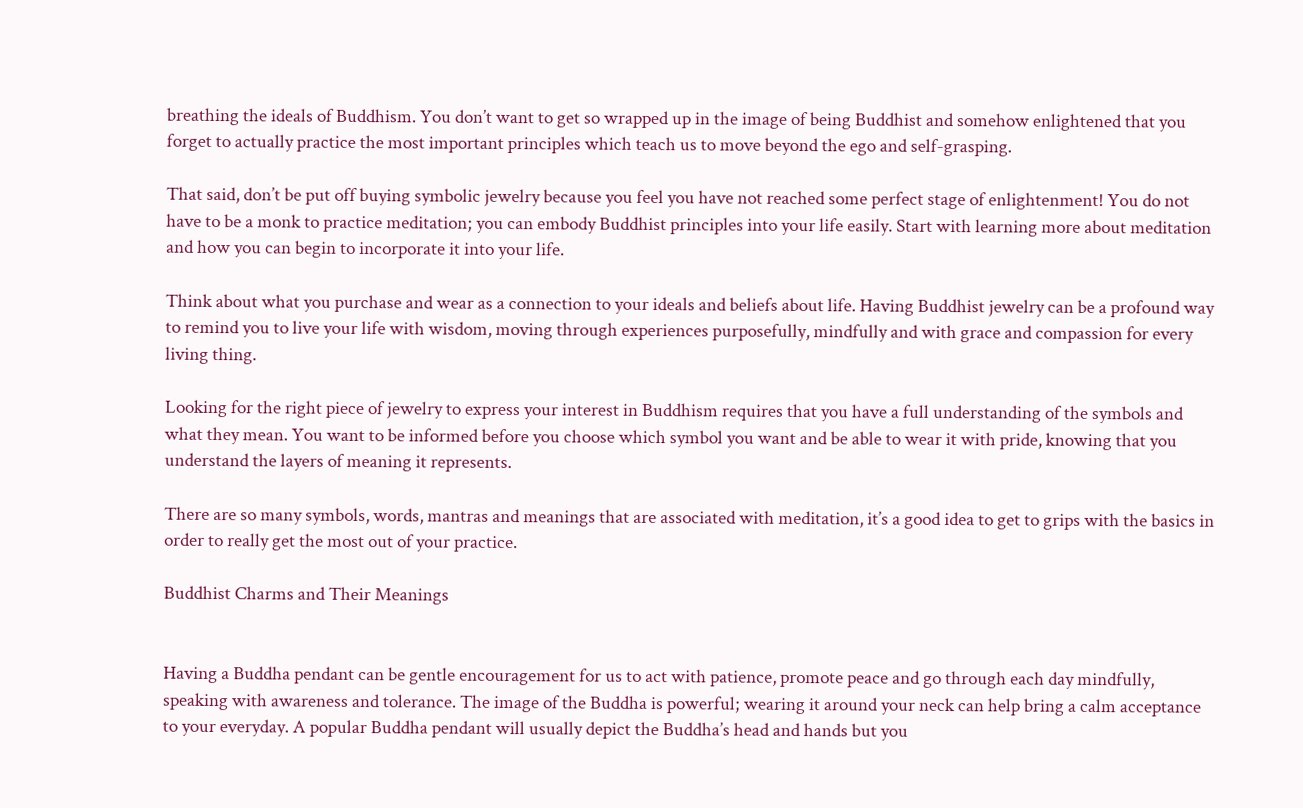breathing the ideals of Buddhism. You don’t want to get so wrapped up in the image of being Buddhist and somehow enlightened that you forget to actually practice the most important principles which teach us to move beyond the ego and self-grasping.

That said, don’t be put off buying symbolic jewelry because you feel you have not reached some perfect stage of enlightenment! You do not have to be a monk to practice meditation; you can embody Buddhist principles into your life easily. Start with learning more about meditation and how you can begin to incorporate it into your life.

Think about what you purchase and wear as a connection to your ideals and beliefs about life. Having Buddhist jewelry can be a profound way to remind you to live your life with wisdom, moving through experiences purposefully, mindfully and with grace and compassion for every living thing.

Looking for the right piece of jewelry to express your interest in Buddhism requires that you have a full understanding of the symbols and what they mean. You want to be informed before you choose which symbol you want and be able to wear it with pride, knowing that you understand the layers of meaning it represents.

There are so many symbols, words, mantras and meanings that are associated with meditation, it’s a good idea to get to grips with the basics in order to really get the most out of your practice.

Buddhist Charms and Their Meanings


Having a Buddha pendant can be gentle encouragement for us to act with patience, promote peace and go through each day mindfully, speaking with awareness and tolerance. The image of the Buddha is powerful; wearing it around your neck can help bring a calm acceptance to your everyday. A popular Buddha pendant will usually depict the Buddha’s head and hands but you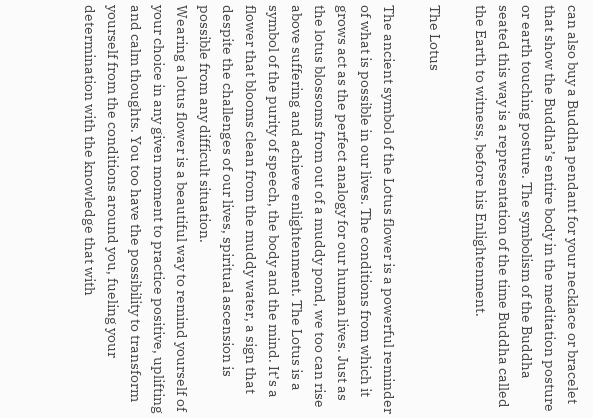can also buy a Buddha pendant for your necklace or bracelet that show the Buddha’s entire body in the meditation posture or earth touching posture. The symbolism of the Buddha seated this way is a representation of the time Buddha called the Earth to witness, before his Enlightenment.

The Lotus

The ancient symbol of the Lotus flower is a powerful reminder of what is possible in our lives. The conditions from which it grows act as the perfect analogy for our human lives. Just as the lotus blossoms from out of a muddy pond, we too can rise above suffering and achieve enlightenment. The Lotus is a symbol of the purity of speech, the body and the mind. It’s a flower that blooms clean from the muddy water, a sign that despite the challenges of our lives, spiritual ascension is possible from any difficult situation.
Wearing a lotus flower is a beautiful way to remind yourself of your choice in any given moment to practice positive, uplifting and calm thoughts. You too have the possibility to transform yourself from the conditions around you, fueling your determination with the knowledge that with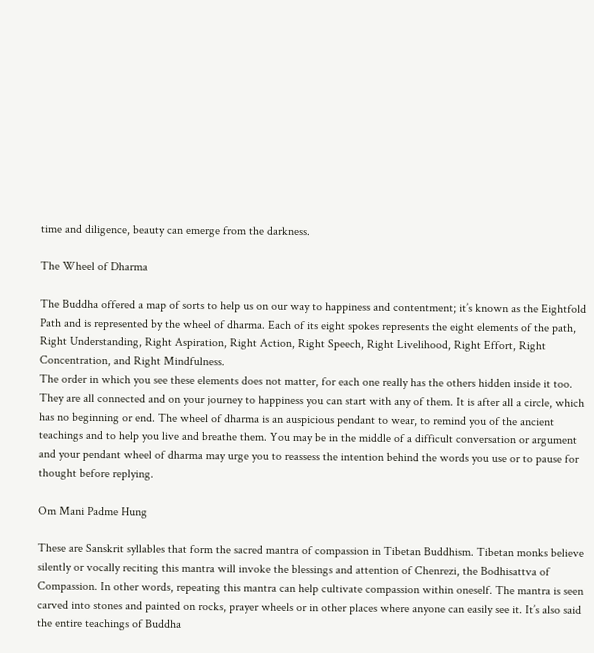time and diligence, beauty can emerge from the darkness.

The Wheel of Dharma

The Buddha offered a map of sorts to help us on our way to happiness and contentment; it’s known as the Eightfold Path and is represented by the wheel of dharma. Each of its eight spokes represents the eight elements of the path, Right Understanding, Right Aspiration, Right Action, Right Speech, Right Livelihood, Right Effort, Right Concentration, and Right Mindfulness.
The order in which you see these elements does not matter, for each one really has the others hidden inside it too. They are all connected and on your journey to happiness you can start with any of them. It is after all a circle, which has no beginning or end. The wheel of dharma is an auspicious pendant to wear, to remind you of the ancient teachings and to help you live and breathe them. You may be in the middle of a difficult conversation or argument and your pendant wheel of dharma may urge you to reassess the intention behind the words you use or to pause for thought before replying.

Om Mani Padme Hung

These are Sanskrit syllables that form the sacred mantra of compassion in Tibetan Buddhism. Tibetan monks believe silently or vocally reciting this mantra will invoke the blessings and attention of Chenrezi, the Bodhisattva of Compassion. In other words, repeating this mantra can help cultivate compassion within oneself. The mantra is seen carved into stones and painted on rocks, prayer wheels or in other places where anyone can easily see it. It’s also said the entire teachings of Buddha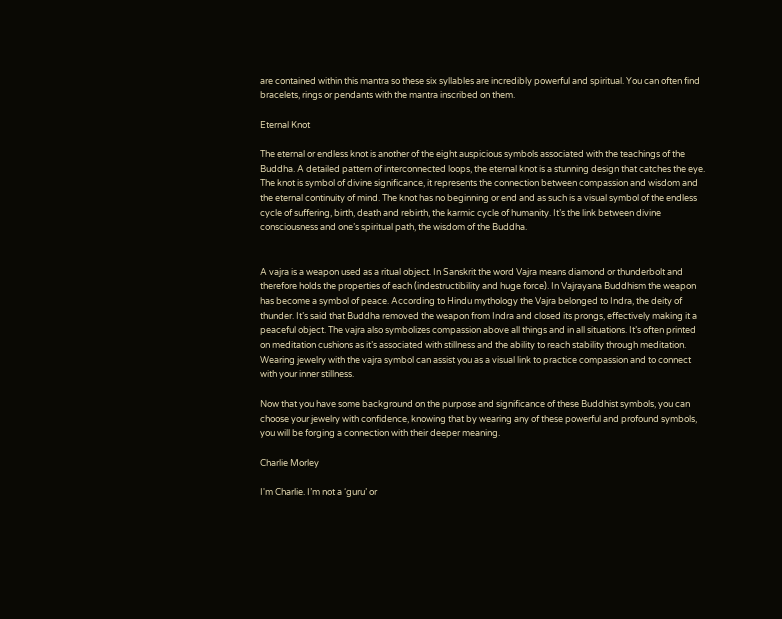are contained within this mantra so these six syllables are incredibly powerful and spiritual. You can often find bracelets, rings or pendants with the mantra inscribed on them.

Eternal Knot

The eternal or endless knot is another of the eight auspicious symbols associated with the teachings of the Buddha. A detailed pattern of interconnected loops, the eternal knot is a stunning design that catches the eye. The knot is symbol of divine significance, it represents the connection between compassion and wisdom and the eternal continuity of mind. The knot has no beginning or end and as such is a visual symbol of the endless cycle of suffering, birth, death and rebirth, the karmic cycle of humanity. It’s the link between divine consciousness and one’s spiritual path, the wisdom of the Buddha.


A vajra is a weapon used as a ritual object. In Sanskrit the word Vajra means diamond or thunderbolt and therefore holds the properties of each (indestructibility and huge force). In Vajrayana Buddhism the weapon has become a symbol of peace. According to Hindu mythology the Vajra belonged to Indra, the deity of thunder. It’s said that Buddha removed the weapon from Indra and closed its prongs, effectively making it a peaceful object. The vajra also symbolizes compassion above all things and in all situations. It’s often printed on meditation cushions as it’s associated with stillness and the ability to reach stability through meditation. Wearing jewelry with the vajra symbol can assist you as a visual link to practice compassion and to connect with your inner stillness.

Now that you have some background on the purpose and significance of these Buddhist symbols, you can choose your jewelry with confidence, knowing that by wearing any of these powerful and profound symbols, you will be forging a connection with their deeper meaning.

Charlie Morley

I'm Charlie. I’m not a ‘guru’ or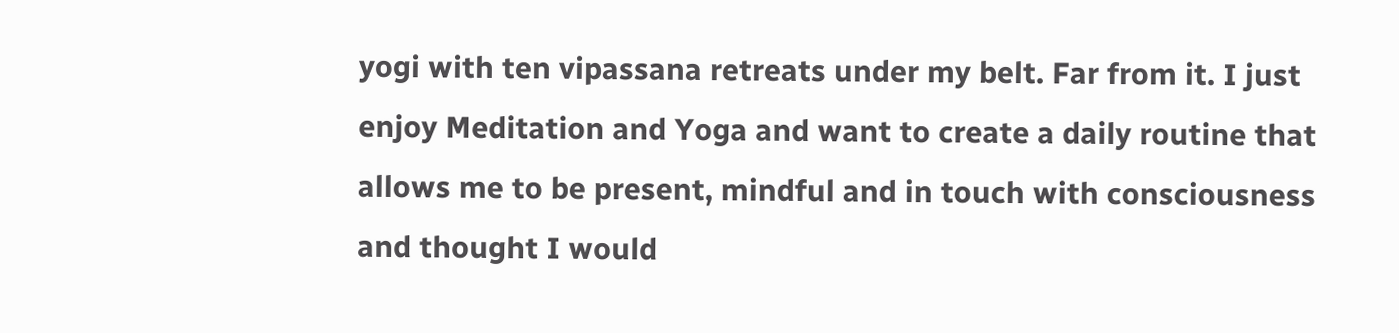yogi with ten vipassana retreats under my belt. Far from it. I just enjoy Meditation and Yoga and want to create a daily routine that allows me to be present, mindful and in touch with consciousness and thought I would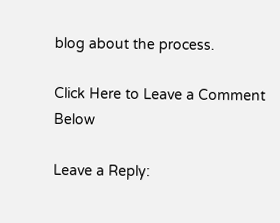blog about the process.

Click Here to Leave a Comment Below

Leave a Reply: